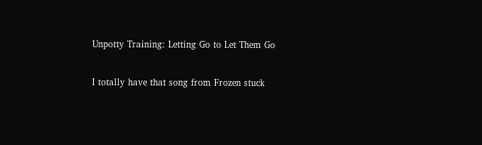Unpotty Training: Letting Go to Let Them Go

I totally have that song from Frozen stuck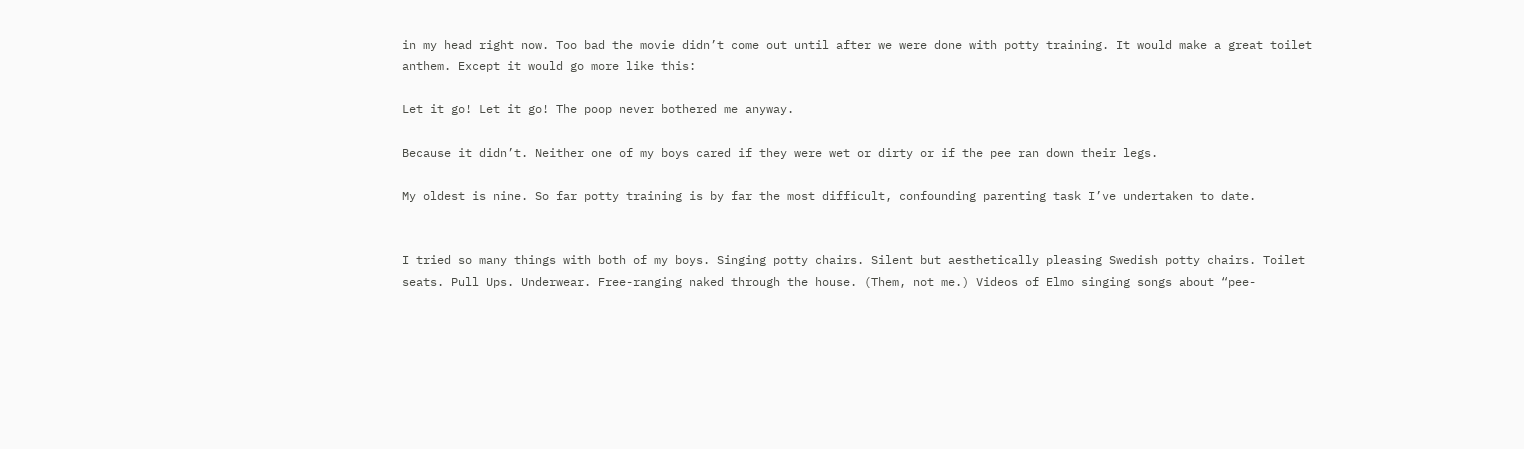in my head right now. Too bad the movie didn’t come out until after we were done with potty training. It would make a great toilet anthem. Except it would go more like this:

Let it go! Let it go! The poop never bothered me anyway.

Because it didn’t. Neither one of my boys cared if they were wet or dirty or if the pee ran down their legs.

My oldest is nine. So far potty training is by far the most difficult, confounding parenting task I’ve undertaken to date.


I tried so many things with both of my boys. Singing potty chairs. Silent but aesthetically pleasing Swedish potty chairs. Toilet seats. Pull Ups. Underwear. Free-ranging naked through the house. (Them, not me.) Videos of Elmo singing songs about “pee-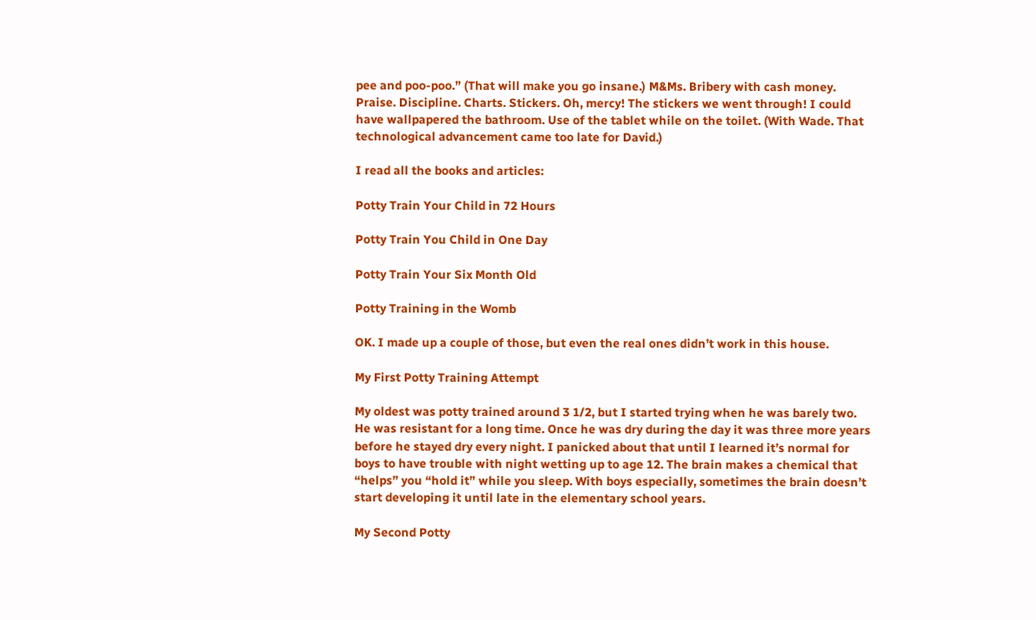pee and poo-poo.” (That will make you go insane.) M&Ms. Bribery with cash money. Praise. Discipline. Charts. Stickers. Oh, mercy! The stickers we went through! I could have wallpapered the bathroom. Use of the tablet while on the toilet. (With Wade. That technological advancement came too late for David.)

I read all the books and articles:

Potty Train Your Child in 72 Hours

Potty Train You Child in One Day

Potty Train Your Six Month Old

Potty Training in the Womb

OK. I made up a couple of those, but even the real ones didn’t work in this house.

My First Potty Training Attempt

My oldest was potty trained around 3 1/2, but I started trying when he was barely two. He was resistant for a long time. Once he was dry during the day it was three more years before he stayed dry every night. I panicked about that until I learned it’s normal for boys to have trouble with night wetting up to age 12. The brain makes a chemical that “helps” you “hold it” while you sleep. With boys especially, sometimes the brain doesn’t start developing it until late in the elementary school years.

My Second Potty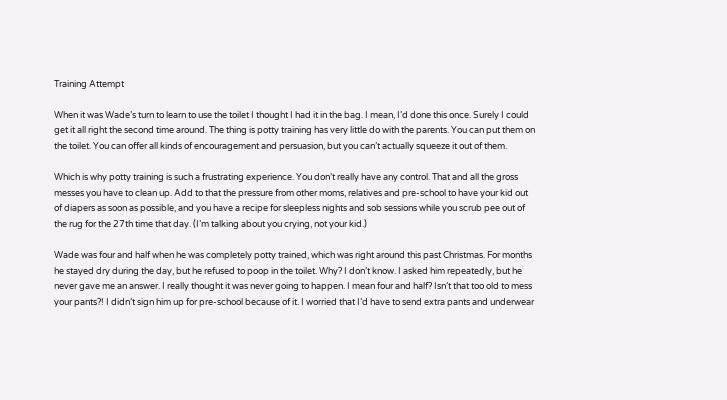Training Attempt

When it was Wade’s turn to learn to use the toilet I thought I had it in the bag. I mean, I’d done this once. Surely I could get it all right the second time around. The thing is potty training has very little do with the parents. You can put them on the toilet. You can offer all kinds of encouragement and persuasion, but you can’t actually squeeze it out of them.

Which is why potty training is such a frustrating experience. You don’t really have any control. That and all the gross messes you have to clean up. Add to that the pressure from other moms, relatives and pre-school to have your kid out of diapers as soon as possible, and you have a recipe for sleepless nights and sob sessions while you scrub pee out of the rug for the 27th time that day. (I’m talking about you crying, not your kid.)

Wade was four and half when he was completely potty trained, which was right around this past Christmas. For months he stayed dry during the day, but he refused to poop in the toilet. Why? I don’t know. I asked him repeatedly, but he never gave me an answer. I really thought it was never going to happen. I mean four and half? Isn’t that too old to mess your pants?! I didn’t sign him up for pre-school because of it. I worried that I’d have to send extra pants and underwear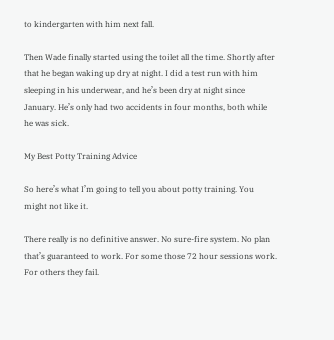to kindergarten with him next fall.

Then Wade finally started using the toilet all the time. Shortly after that he began waking up dry at night. I did a test run with him sleeping in his underwear, and he’s been dry at night since January. He’s only had two accidents in four months, both while he was sick.

My Best Potty Training Advice

So here’s what I’m going to tell you about potty training. You might not like it.

There really is no definitive answer. No sure-fire system. No plan that’s guaranteed to work. For some those 72 hour sessions work. For others they fail.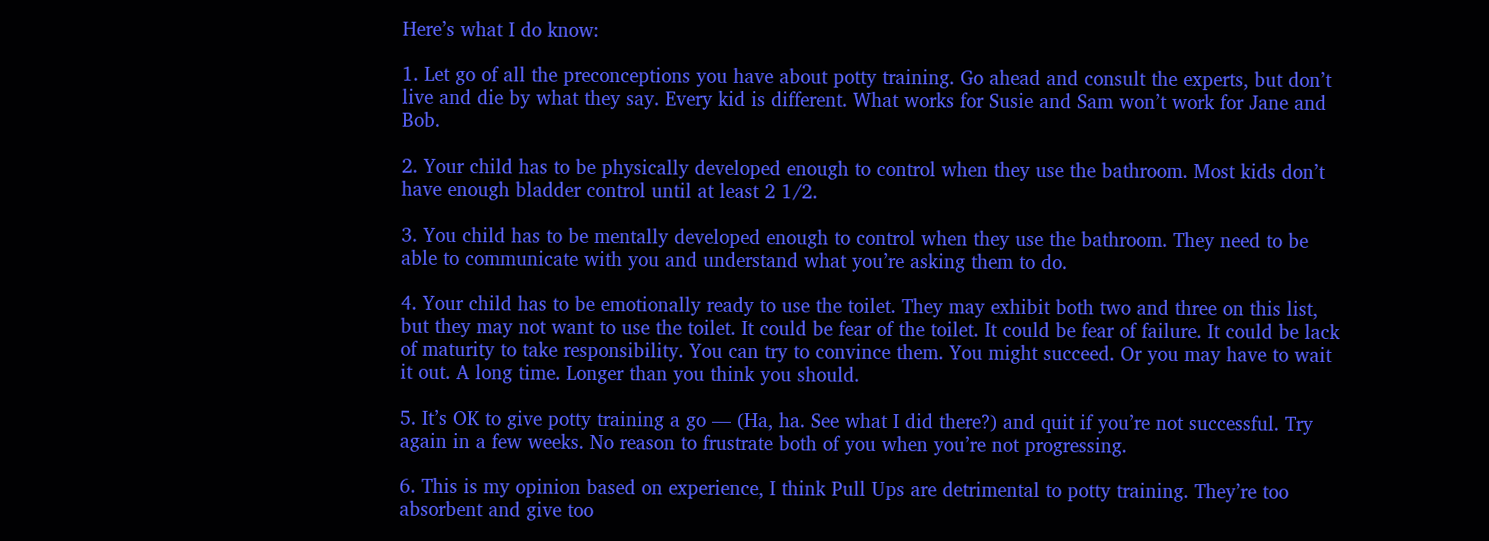Here’s what I do know:

1. Let go of all the preconceptions you have about potty training. Go ahead and consult the experts, but don’t live and die by what they say. Every kid is different. What works for Susie and Sam won’t work for Jane and Bob.

2. Your child has to be physically developed enough to control when they use the bathroom. Most kids don’t have enough bladder control until at least 2 1/2.

3. You child has to be mentally developed enough to control when they use the bathroom. They need to be able to communicate with you and understand what you’re asking them to do.

4. Your child has to be emotionally ready to use the toilet. They may exhibit both two and three on this list, but they may not want to use the toilet. It could be fear of the toilet. It could be fear of failure. It could be lack of maturity to take responsibility. You can try to convince them. You might succeed. Or you may have to wait it out. A long time. Longer than you think you should.

5. It’s OK to give potty training a go — (Ha, ha. See what I did there?) and quit if you’re not successful. Try again in a few weeks. No reason to frustrate both of you when you’re not progressing.

6. This is my opinion based on experience, I think Pull Ups are detrimental to potty training. They’re too absorbent and give too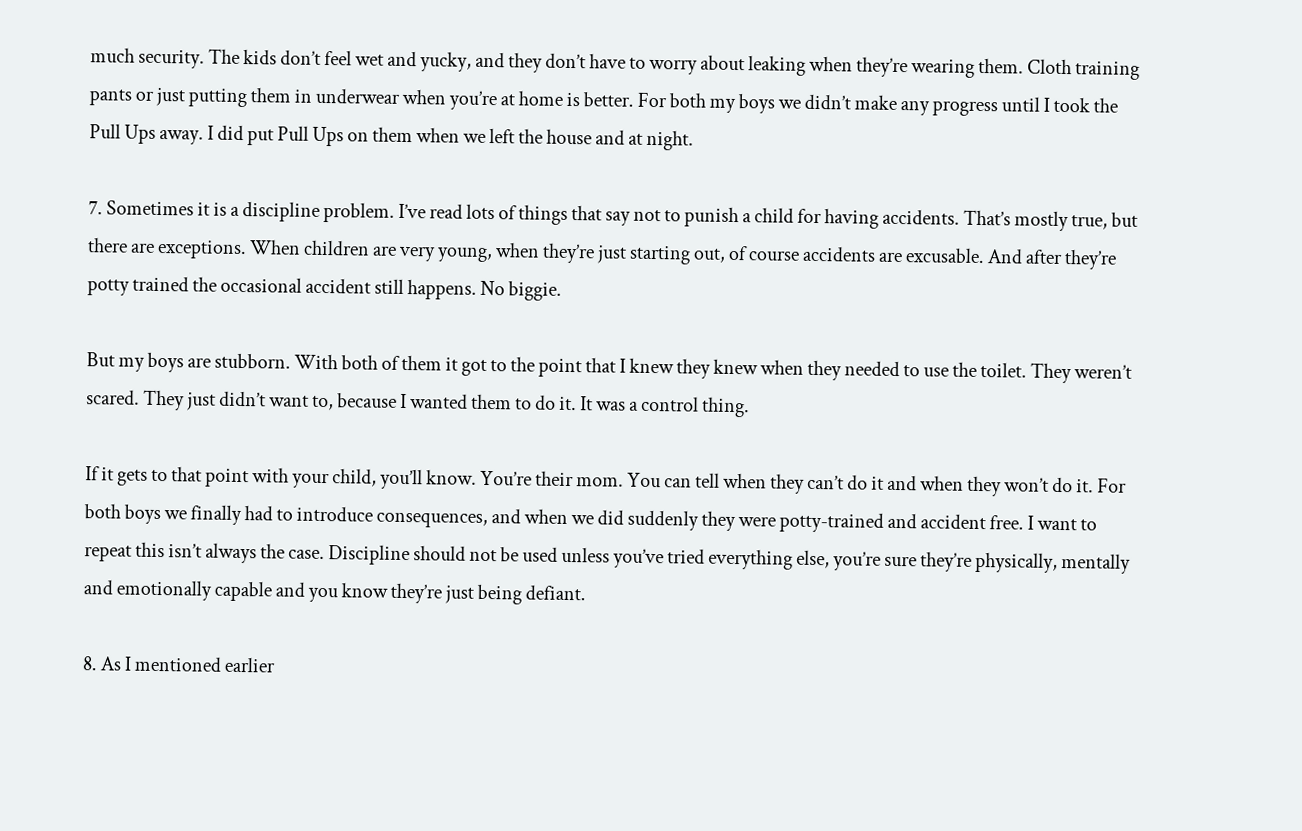much security. The kids don’t feel wet and yucky, and they don’t have to worry about leaking when they’re wearing them. Cloth training pants or just putting them in underwear when you’re at home is better. For both my boys we didn’t make any progress until I took the Pull Ups away. I did put Pull Ups on them when we left the house and at night.

7. Sometimes it is a discipline problem. I’ve read lots of things that say not to punish a child for having accidents. That’s mostly true, but there are exceptions. When children are very young, when they’re just starting out, of course accidents are excusable. And after they’re potty trained the occasional accident still happens. No biggie.

But my boys are stubborn. With both of them it got to the point that I knew they knew when they needed to use the toilet. They weren’t scared. They just didn’t want to, because I wanted them to do it. It was a control thing.

If it gets to that point with your child, you’ll know. You’re their mom. You can tell when they can’t do it and when they won’t do it. For both boys we finally had to introduce consequences, and when we did suddenly they were potty-trained and accident free. I want to repeat this isn’t always the case. Discipline should not be used unless you’ve tried everything else, you’re sure they’re physically, mentally and emotionally capable and you know they’re just being defiant.

8. As I mentioned earlier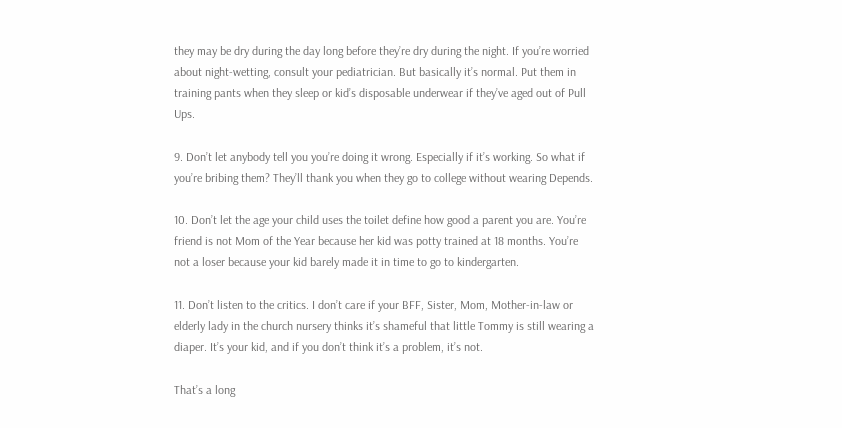they may be dry during the day long before they’re dry during the night. If you’re worried about night-wetting, consult your pediatrician. But basically it’s normal. Put them in training pants when they sleep or kid’s disposable underwear if they’ve aged out of Pull Ups.

9. Don’t let anybody tell you you’re doing it wrong. Especially if it’s working. So what if you’re bribing them? They’ll thank you when they go to college without wearing Depends.

10. Don’t let the age your child uses the toilet define how good a parent you are. You’re friend is not Mom of the Year because her kid was potty trained at 18 months. You’re not a loser because your kid barely made it in time to go to kindergarten.

11. Don’t listen to the critics. I don’t care if your BFF, Sister, Mom, Mother-in-law or elderly lady in the church nursery thinks it’s shameful that little Tommy is still wearing a diaper. It’s your kid, and if you don’t think it’s a problem, it’s not.

That’s a long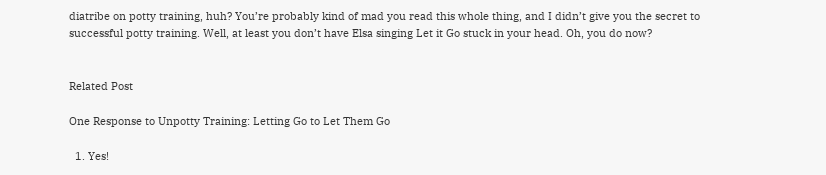diatribe on potty training, huh? You’re probably kind of mad you read this whole thing, and I didn’t give you the secret to successful potty training. Well, at least you don’t have Elsa singing Let it Go stuck in your head. Oh, you do now?


Related Post

One Response to Unpotty Training: Letting Go to Let Them Go

  1. Yes!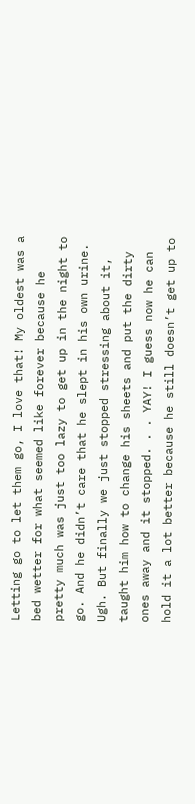Letting go to let them go, I love that! My oldest was a bed wetter for what seemed like forever because he pretty much was just too lazy to get up in the night to go. And he didn’t care that he slept in his own urine. Ugh. But finally we just stopped stressing about it, taught him how to change his sheets and put the dirty ones away and it stopped. . . YAY! I guess now he can hold it a lot better because he still doesn’t get up to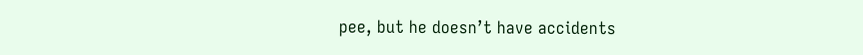pee, but he doesn’t have accidents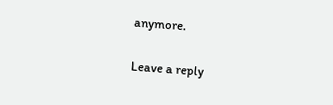anymore.

Leave a reply